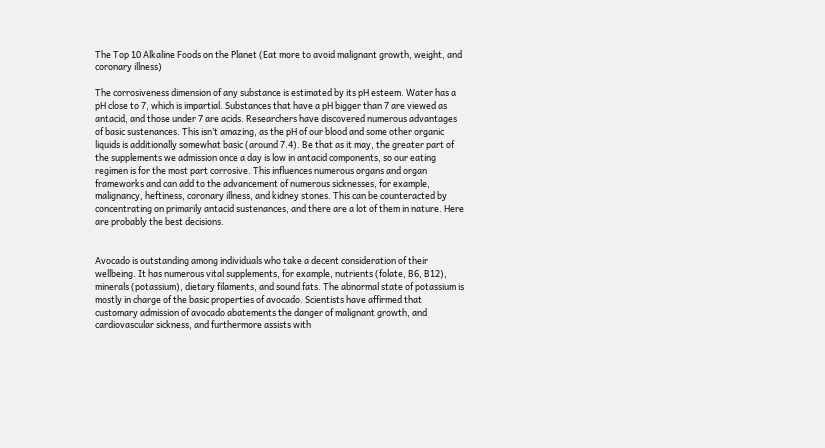The Top 10 Alkaline Foods on the Planet (Eat more to avoid malignant growth, weight, and coronary illness)

The corrosiveness dimension of any substance is estimated by its pH esteem. Water has a pH close to 7, which is impartial. Substances that have a pH bigger than 7 are viewed as antacid, and those under 7 are acids. Researchers have discovered numerous advantages of basic sustenances. This isn’t amazing, as the pH of our blood and some other organic liquids is additionally somewhat basic (around 7.4). Be that as it may, the greater part of the supplements we admission once a day is low in antacid components, so our eating regimen is for the most part corrosive. This influences numerous organs and organ frameworks and can add to the advancement of numerous sicknesses, for example, malignancy, heftiness, coronary illness, and kidney stones. This can be counteracted by concentrating on primarily antacid sustenances, and there are a lot of them in nature. Here are probably the best decisions.


Avocado is outstanding among individuals who take a decent consideration of their wellbeing. It has numerous vital supplements, for example, nutrients (folate, B6, B12), minerals (potassium), dietary filaments, and sound fats. The abnormal state of potassium is mostly in charge of the basic properties of avocado. Scientists have affirmed that customary admission of avocado abatements the danger of malignant growth, and cardiovascular sickness, and furthermore assists with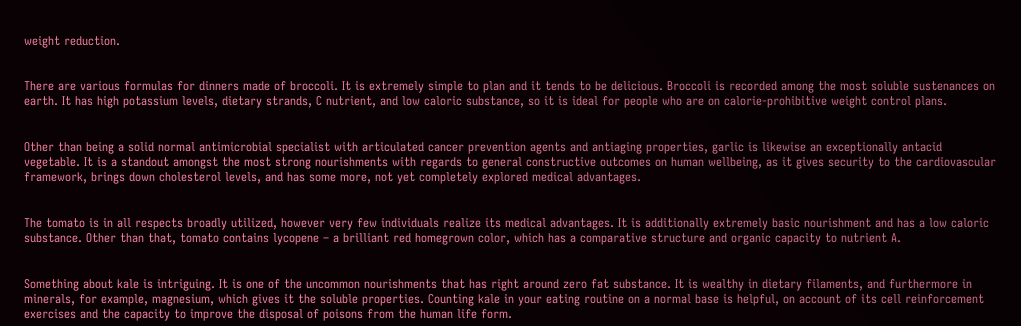weight reduction.


There are various formulas for dinners made of broccoli. It is extremely simple to plan and it tends to be delicious. Broccoli is recorded among the most soluble sustenances on earth. It has high potassium levels, dietary strands, C nutrient, and low caloric substance, so it is ideal for people who are on calorie-prohibitive weight control plans.


Other than being a solid normal antimicrobial specialist with articulated cancer prevention agents and antiaging properties, garlic is likewise an exceptionally antacid vegetable. It is a standout amongst the most strong nourishments with regards to general constructive outcomes on human wellbeing, as it gives security to the cardiovascular framework, brings down cholesterol levels, and has some more, not yet completely explored medical advantages.


The tomato is in all respects broadly utilized, however very few individuals realize its medical advantages. It is additionally extremely basic nourishment and has a low caloric substance. Other than that, tomato contains lycopene – a brilliant red homegrown color, which has a comparative structure and organic capacity to nutrient A.


Something about kale is intriguing. It is one of the uncommon nourishments that has right around zero fat substance. It is wealthy in dietary filaments, and furthermore in minerals, for example, magnesium, which gives it the soluble properties. Counting kale in your eating routine on a normal base is helpful, on account of its cell reinforcement exercises and the capacity to improve the disposal of poisons from the human life form.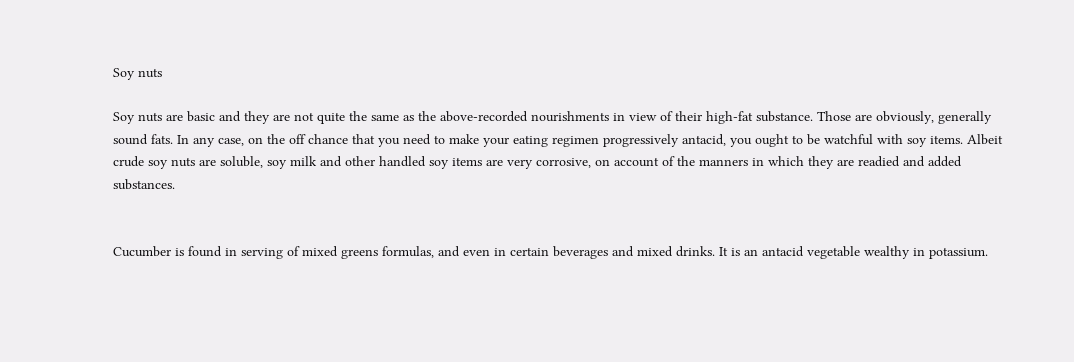Soy nuts

Soy nuts are basic and they are not quite the same as the above-recorded nourishments in view of their high-fat substance. Those are obviously, generally sound fats. In any case, on the off chance that you need to make your eating regimen progressively antacid, you ought to be watchful with soy items. Albeit crude soy nuts are soluble, soy milk and other handled soy items are very corrosive, on account of the manners in which they are readied and added substances.


Cucumber is found in serving of mixed greens formulas, and even in certain beverages and mixed drinks. It is an antacid vegetable wealthy in potassium.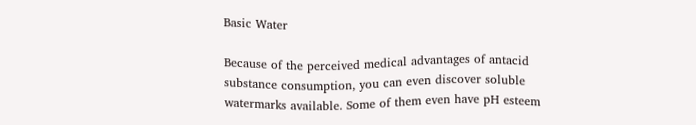Basic Water

Because of the perceived medical advantages of antacid substance consumption, you can even discover soluble watermarks available. Some of them even have pH esteem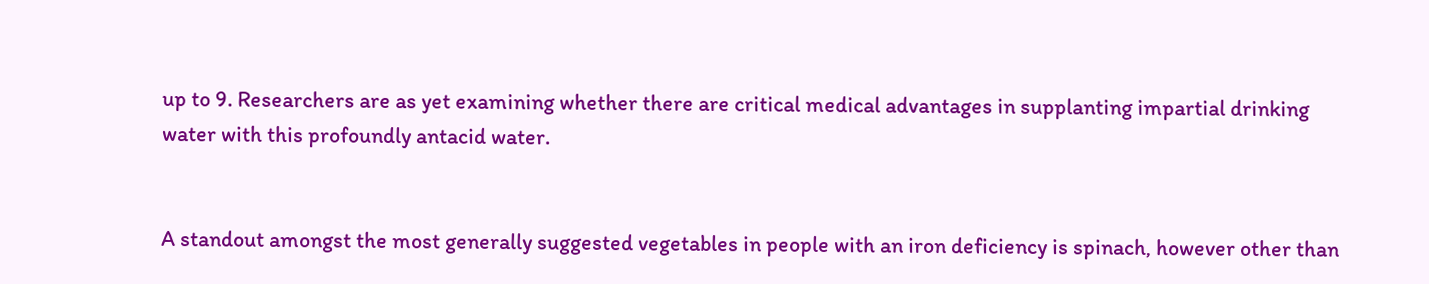up to 9. Researchers are as yet examining whether there are critical medical advantages in supplanting impartial drinking water with this profoundly antacid water.


A standout amongst the most generally suggested vegetables in people with an iron deficiency is spinach, however other than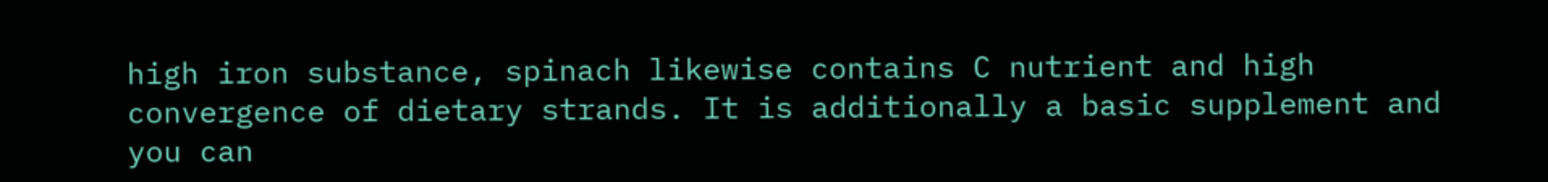high iron substance, spinach likewise contains C nutrient and high convergence of dietary strands. It is additionally a basic supplement and you can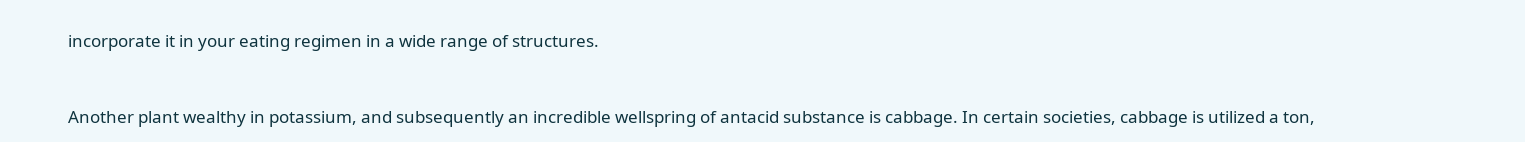incorporate it in your eating regimen in a wide range of structures.


Another plant wealthy in potassium, and subsequently an incredible wellspring of antacid substance is cabbage. In certain societies, cabbage is utilized a ton,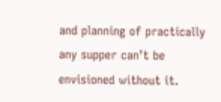and planning of practically any supper can’t be envisioned without it.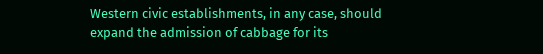Western civic establishments, in any case, should expand the admission of cabbage for its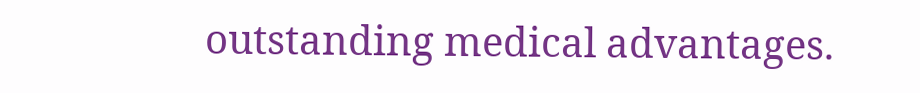outstanding medical advantages.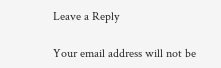Leave a Reply

Your email address will not be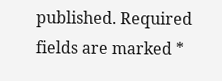published. Required fields are marked *